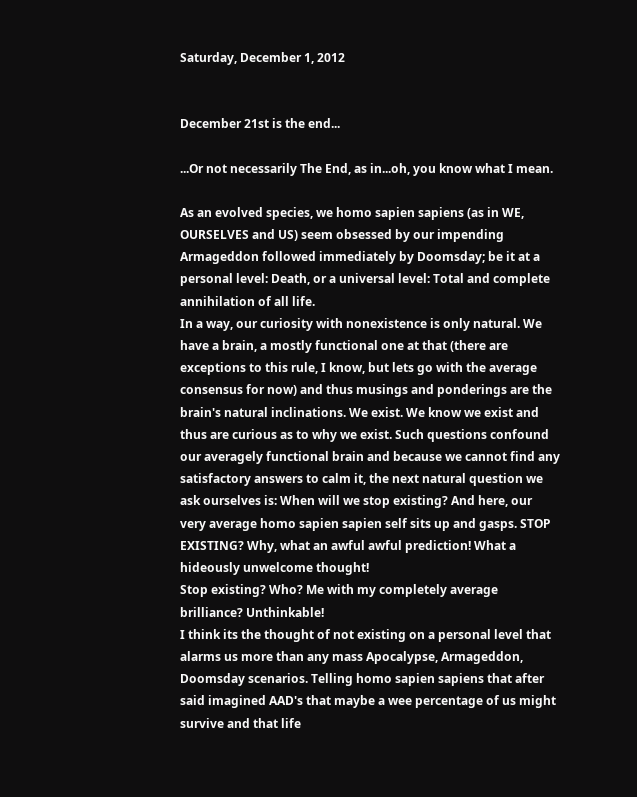Saturday, December 1, 2012


December 21st is the end...

...Or not necessarily The End, as in...oh, you know what I mean.

As an evolved species, we homo sapien sapiens (as in WE, OURSELVES and US) seem obsessed by our impending Armageddon followed immediately by Doomsday; be it at a personal level: Death, or a universal level: Total and complete annihilation of all life.
In a way, our curiosity with nonexistence is only natural. We have a brain, a mostly functional one at that (there are exceptions to this rule, I know, but lets go with the average consensus for now) and thus musings and ponderings are the brain's natural inclinations. We exist. We know we exist and thus are curious as to why we exist. Such questions confound our averagely functional brain and because we cannot find any satisfactory answers to calm it, the next natural question we ask ourselves is: When will we stop existing? And here, our very average homo sapien sapien self sits up and gasps. STOP EXISTING? Why, what an awful awful prediction! What a hideously unwelcome thought!
Stop existing? Who? Me with my completely average brilliance? Unthinkable!
I think its the thought of not existing on a personal level that alarms us more than any mass Apocalypse, Armageddon, Doomsday scenarios. Telling homo sapien sapiens that after said imagined AAD's that maybe a wee percentage of us might survive and that life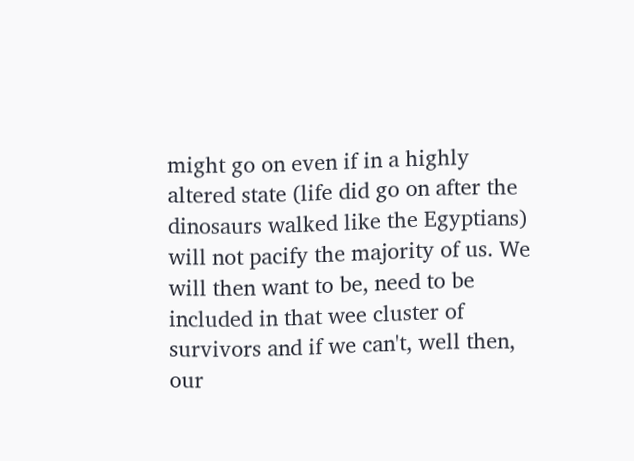might go on even if in a highly altered state (life did go on after the dinosaurs walked like the Egyptians) will not pacify the majority of us. We will then want to be, need to be included in that wee cluster of survivors and if we can't, well then, our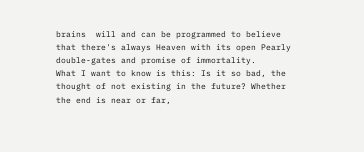brains  will and can be programmed to believe that there's always Heaven with its open Pearly double-gates and promise of immortality.
What I want to know is this: Is it so bad, the thought of not existing in the future? Whether the end is near or far,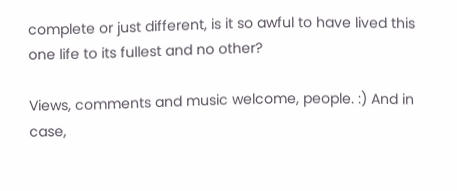complete or just different, is it so awful to have lived this one life to its fullest and no other?

Views, comments and music welcome, people. :) And in case,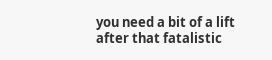you need a bit of a lift after that fatalistic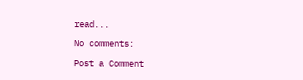read...

No comments:

Post a Comment